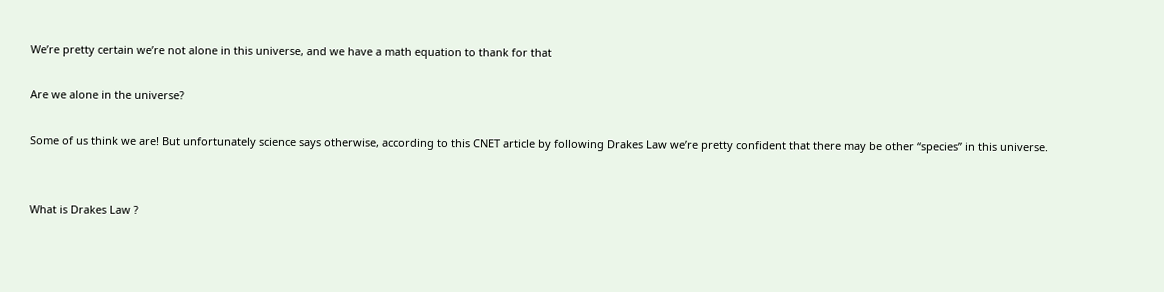We’re pretty certain we’re not alone in this universe, and we have a math equation to thank for that

Are we alone in the universe?

Some of us think we are! But unfortunately science says otherwise, according to this CNET article by following Drakes Law we’re pretty confident that there may be other “species” in this universe.


What is Drakes Law ?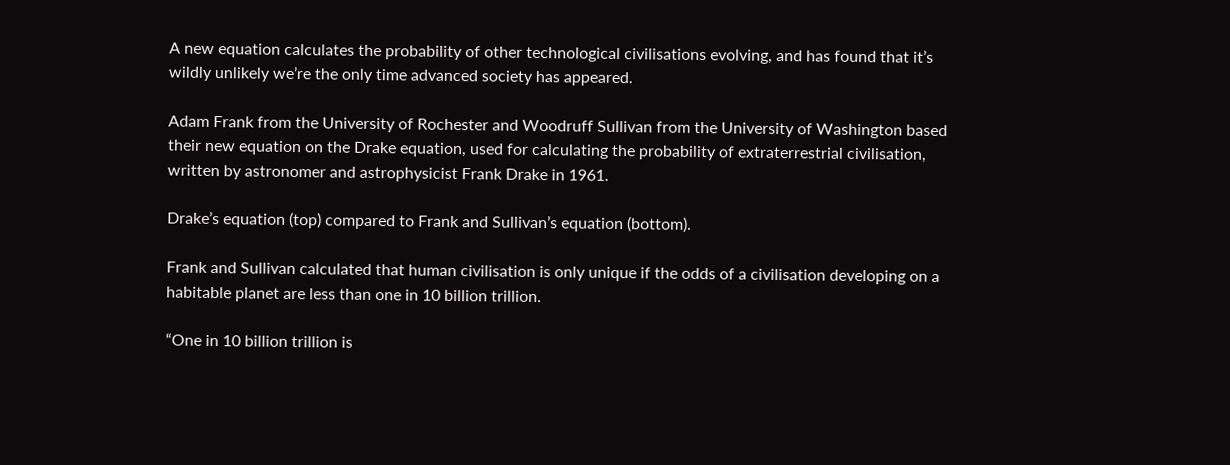A new equation calculates the probability of other technological civilisations evolving, and has found that it’s wildly unlikely we’re the only time advanced society has appeared.

Adam Frank from the University of Rochester and Woodruff Sullivan from the University of Washington based their new equation on the Drake equation, used for calculating the probability of extraterrestrial civilisation, written by astronomer and astrophysicist Frank Drake in 1961.

Drake’s equation (top) compared to Frank and Sullivan’s equation (bottom).

Frank and Sullivan calculated that human civilisation is only unique if the odds of a civilisation developing on a habitable planet are less than one in 10 billion trillion.

“One in 10 billion trillion is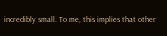incredibly small. To me, this implies that other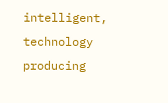intelligent, technology producing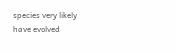species very likely have evolved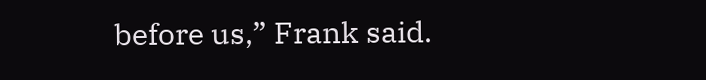before us,” Frank said.